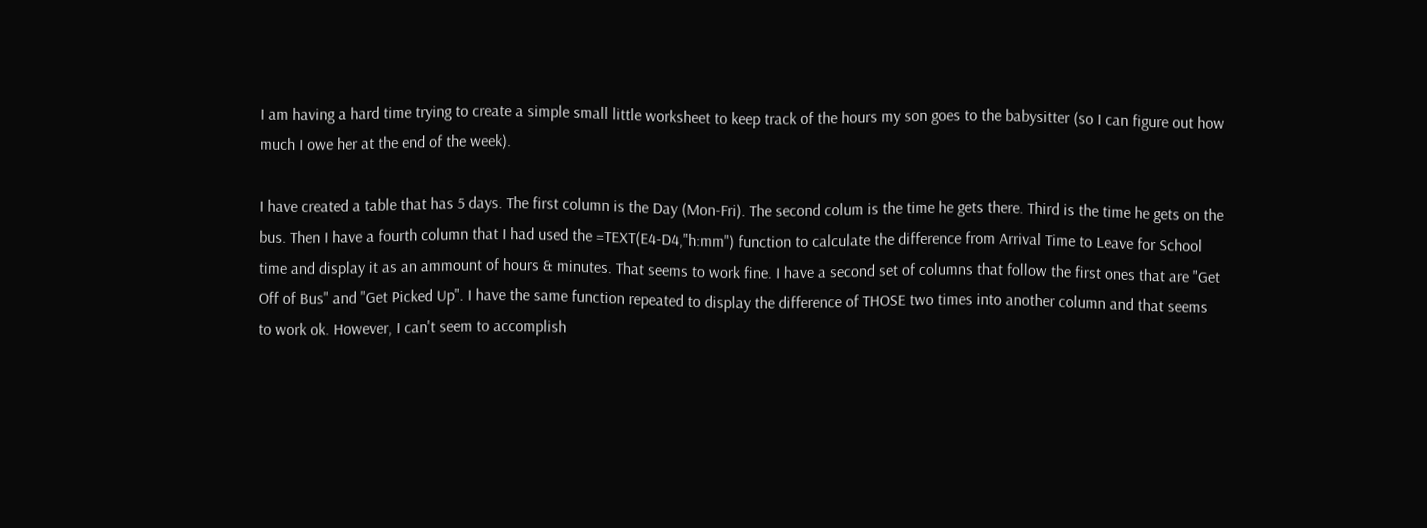I am having a hard time trying to create a simple small little worksheet to keep track of the hours my son goes to the babysitter (so I can figure out how much I owe her at the end of the week).

I have created a table that has 5 days. The first column is the Day (Mon-Fri). The second colum is the time he gets there. Third is the time he gets on the bus. Then I have a fourth column that I had used the =TEXT(E4-D4,"h:mm") function to calculate the difference from Arrival Time to Leave for School time and display it as an ammount of hours & minutes. That seems to work fine. I have a second set of columns that follow the first ones that are "Get Off of Bus" and "Get Picked Up". I have the same function repeated to display the difference of THOSE two times into another column and that seems to work ok. However, I can't seem to accomplish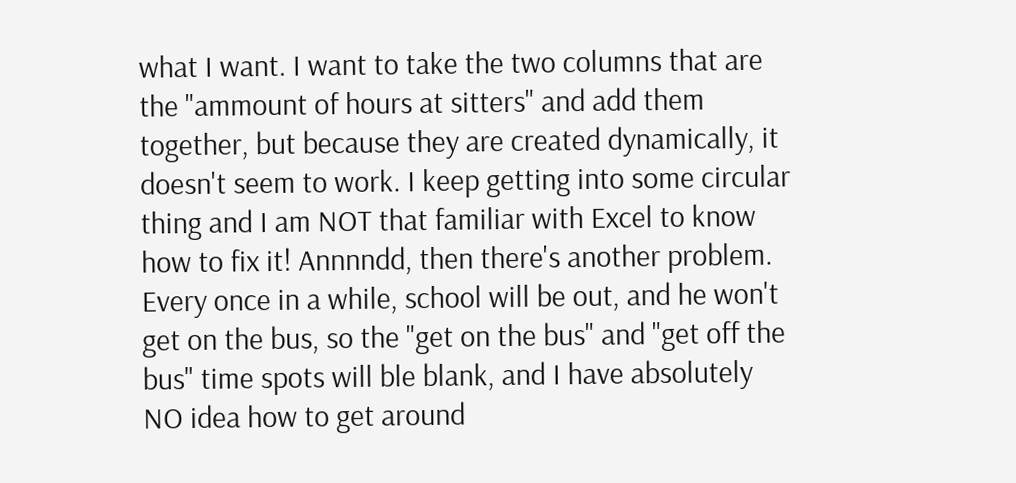what I want. I want to take the two columns that are the "ammount of hours at sitters" and add them together, but because they are created dynamically, it doesn't seem to work. I keep getting into some circular thing and I am NOT that familiar with Excel to know how to fix it! Annnndd, then there's another problem. Every once in a while, school will be out, and he won't get on the bus, so the "get on the bus" and "get off the bus" time spots will ble blank, and I have absolutely NO idea how to get around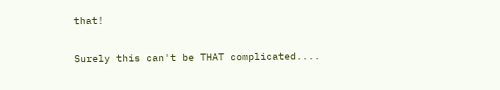that!

Surely this can't be THAT complicated....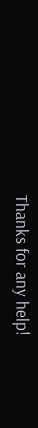Thanks for any help!